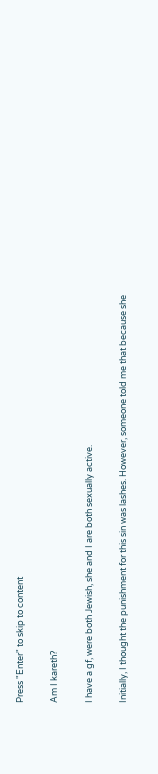Press "Enter" to skip to content

Am I kareth?

I have a gf, were both Jewish, she and I are both sexually active.

Initially, I thought the punishment for this sin was lashes. However, someone told me that because she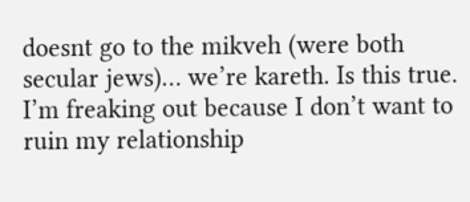doesnt go to the mikveh (were both secular jews)… we’re kareth. Is this true. I’m freaking out because I don’t want to ruin my relationship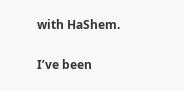with HaShem.

I’ve been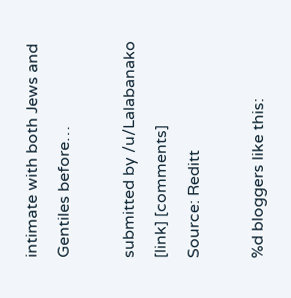intimate with both Jews and Gentiles before…

submitted by /u/Lalabanako
[link] [comments]
Source: Reditt

%d bloggers like this: